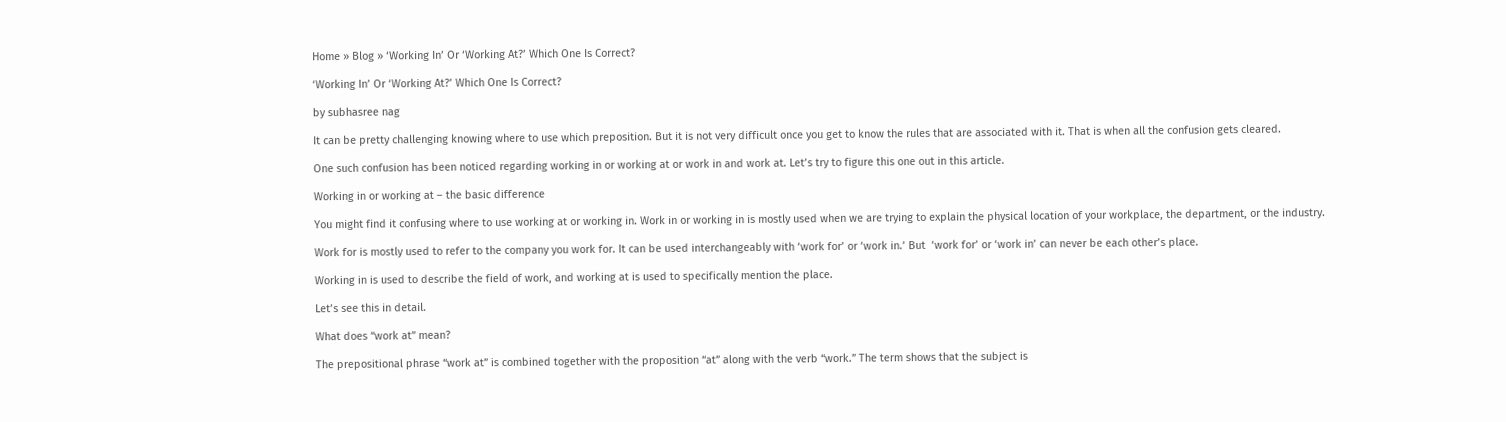Home » Blog » ‘Working In’ Or ‘Working At?’ Which One Is Correct?

‘Working In’ Or ‘Working At?’ Which One Is Correct?

by subhasree nag

It can be pretty challenging knowing where to use which preposition. But it is not very difficult once you get to know the rules that are associated with it. That is when all the confusion gets cleared.

One such confusion has been noticed regarding working in or working at or work in and work at. Let’s try to figure this one out in this article.

Working in or working at – the basic difference

You might find it confusing where to use working at or working in. Work in or working in is mostly used when we are trying to explain the physical location of your workplace, the department, or the industry.

Work for is mostly used to refer to the company you work for. It can be used interchangeably with ‘work for’ or ‘work in.’ But  ‘work for’ or ‘work in’ can never be each other’s place.

Working in is used to describe the field of work, and working at is used to specifically mention the place.

Let’s see this in detail.

What does “work at” mean?

The prepositional phrase “work at” is combined together with the proposition “at” along with the verb “work.” The term shows that the subject is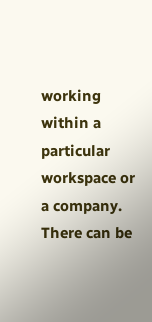working within a particular workspace or a company. There can be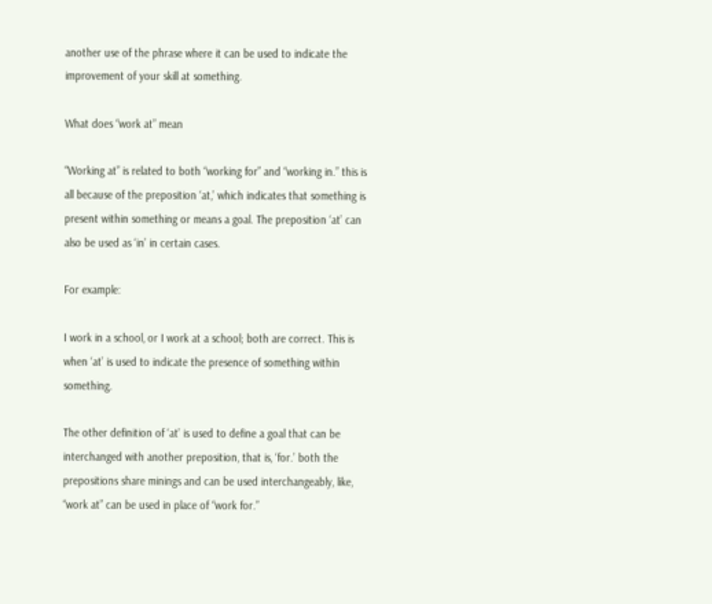another use of the phrase where it can be used to indicate the improvement of your skill at something.

What does “work at” mean

“Working at” is related to both “working for” and “working in.” this is all because of the preposition ‘at,’ which indicates that something is present within something or means a goal. The preposition ‘at’ can also be used as ‘in’ in certain cases.

For example:

I work in a school, or I work at a school; both are correct. This is when ‘at’ is used to indicate the presence of something within something.

The other definition of ‘at’ is used to define a goal that can be interchanged with another preposition, that is, ‘for.’ both the prepositions share minings and can be used interchangeably, like, “work at” can be used in place of “work for.”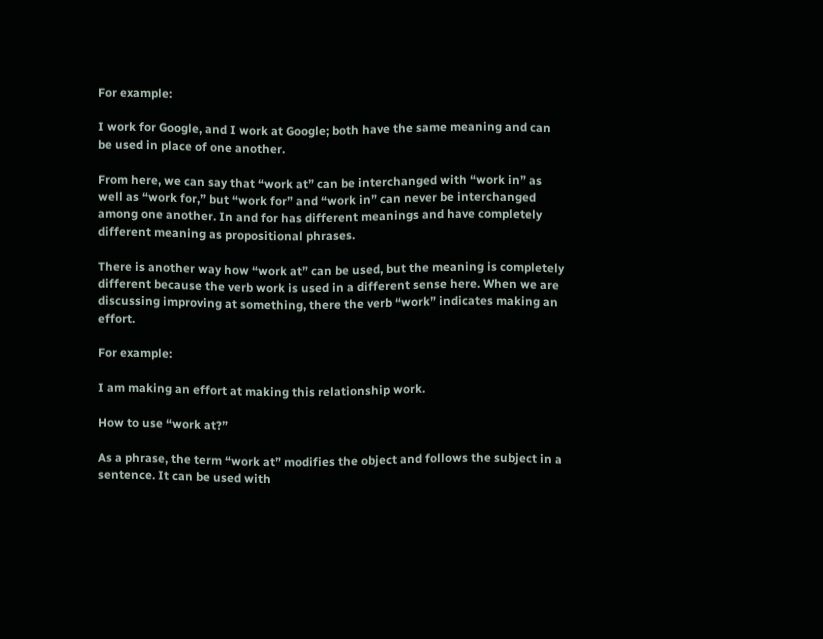For example:

I work for Google, and I work at Google; both have the same meaning and can be used in place of one another.

From here, we can say that “work at” can be interchanged with “work in” as well as “work for,” but “work for” and “work in” can never be interchanged among one another. In and for has different meanings and have completely different meaning as propositional phrases.

There is another way how “work at” can be used, but the meaning is completely different because the verb work is used in a different sense here. When we are discussing improving at something, there the verb “work” indicates making an effort.

For example:

I am making an effort at making this relationship work.

How to use “work at?”

As a phrase, the term “work at” modifies the object and follows the subject in a sentence. It can be used with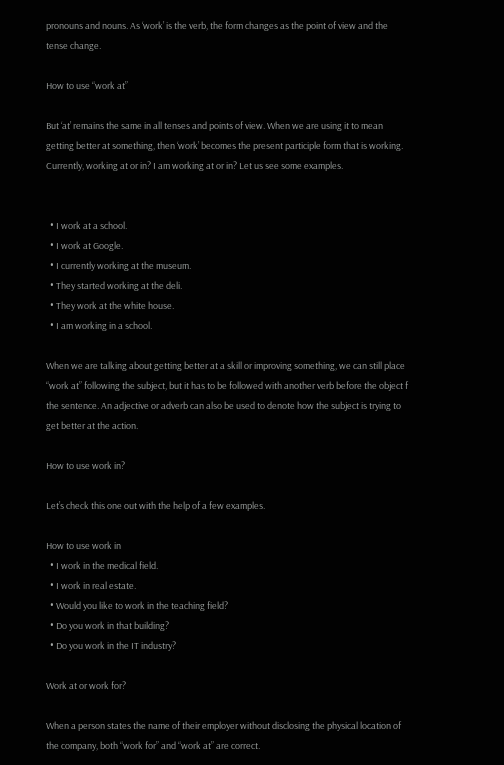pronouns and nouns. As ‘work’ is the verb, the form changes as the point of view and the tense change.

How to use “work at”

But ‘at’ remains the same in all tenses and points of view. When we are using it to mean getting better at something, then ‘work’ becomes the present participle form that is working. Currently, working at or in? I am working at or in? Let us see some examples.


  • I work at a school.
  • I work at Google.
  • I currently working at the museum.
  • They started working at the deli.
  • They work at the white house.
  • I am working in a school.

When we are talking about getting better at a skill or improving something, we can still place “work at” following the subject, but it has to be followed with another verb before the object f the sentence. An adjective or adverb can also be used to denote how the subject is trying to get better at the action.

How to use work in?

Let’s check this one out with the help of a few examples.

How to use work in
  • I work in the medical field.
  • I work in real estate.
  • Would you like to work in the teaching field?
  • Do you work in that building?
  • Do you work in the IT industry?

Work at or work for?

When a person states the name of their employer without disclosing the physical location of the company, both “work for” and “work at” are correct.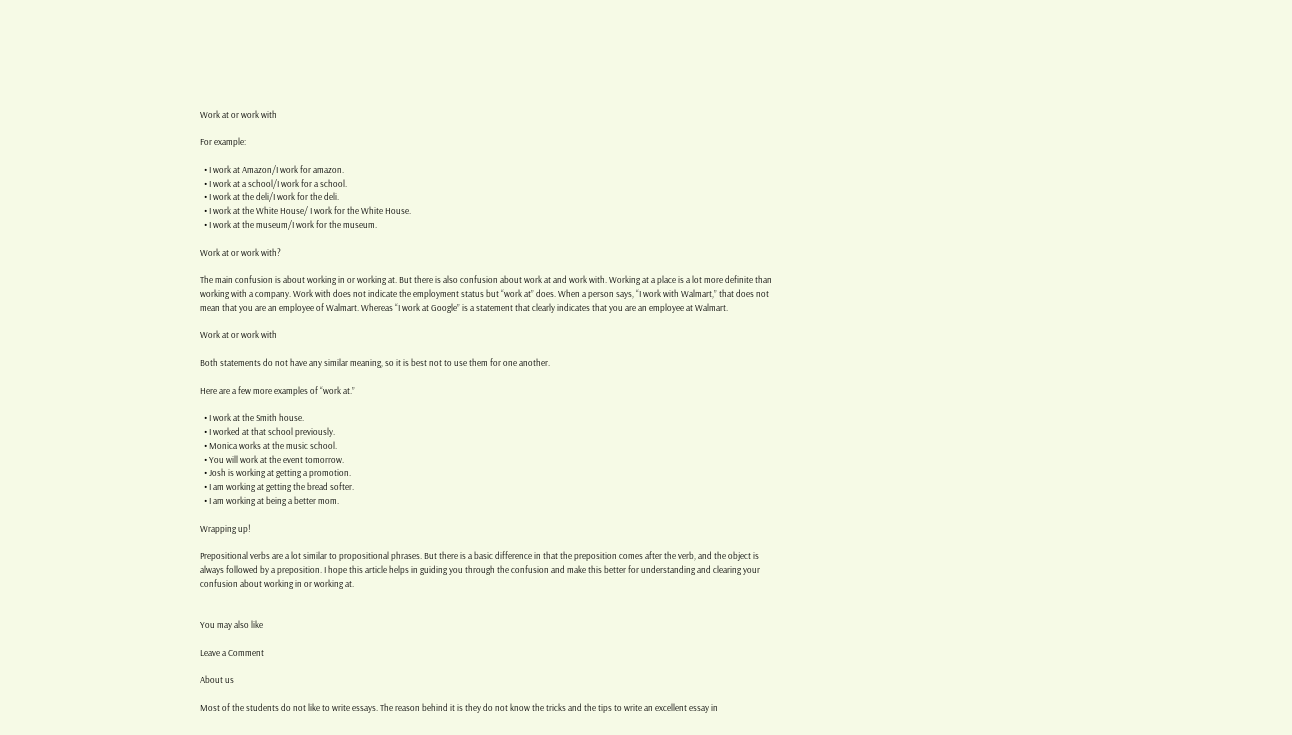Work at or work with

For example:

  • I work at Amazon/I work for amazon.
  • I work at a school/I work for a school.
  • I work at the deli/I work for the deli.
  • I work at the White House/ I work for the White House.
  • I work at the museum/I work for the museum.

Work at or work with?

The main confusion is about working in or working at. But there is also confusion about work at and work with. Working at a place is a lot more definite than working with a company. Work with does not indicate the employment status but “work at” does. When a person says, “I work with Walmart,” that does not mean that you are an employee of Walmart. Whereas “I work at Google” is a statement that clearly indicates that you are an employee at Walmart.

Work at or work with

Both statements do not have any similar meaning, so it is best not to use them for one another.

Here are a few more examples of “work at.”

  • I work at the Smith house.
  • I worked at that school previously.
  • Monica works at the music school.
  • You will work at the event tomorrow.
  • Josh is working at getting a promotion.
  • I am working at getting the bread softer.
  • I am working at being a better mom.

Wrapping up!

Prepositional verbs are a lot similar to propositional phrases. But there is a basic difference in that the preposition comes after the verb, and the object is always followed by a preposition. I hope this article helps in guiding you through the confusion and make this better for understanding and clearing your confusion about working in or working at.


You may also like

Leave a Comment

About us

Most of the students do not like to write essays. The reason behind it is they do not know the tricks and the tips to write an excellent essay in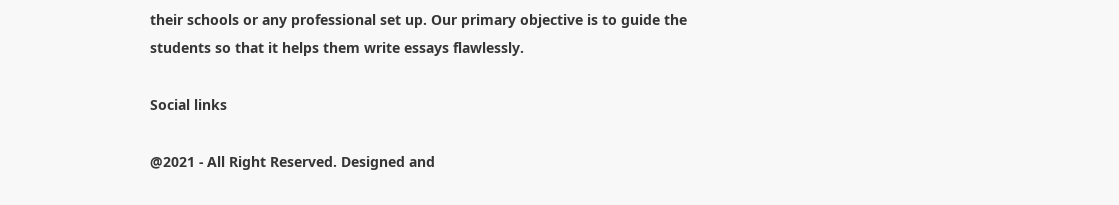their schools or any professional set up. Our primary objective is to guide the students so that it helps them write essays flawlessly.

Social links

@2021 - All Right Reserved. Designed and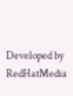Developed by RedHatMedia